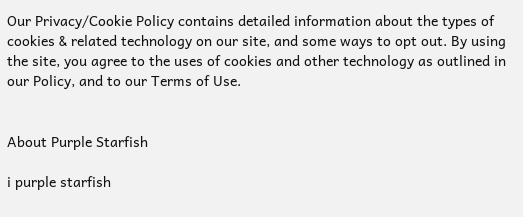Our Privacy/Cookie Policy contains detailed information about the types of cookies & related technology on our site, and some ways to opt out. By using the site, you agree to the uses of cookies and other technology as outlined in our Policy, and to our Terms of Use.


About Purple Starfish

i purple starfish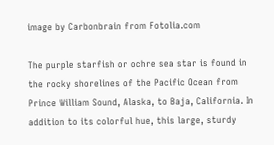image by Carbonbrain from Fotolia.com

The purple starfish or ochre sea star is found in the rocky shorelines of the Pacific Ocean from Prince William Sound, Alaska, to Baja, California. In addition to its colorful hue, this large, sturdy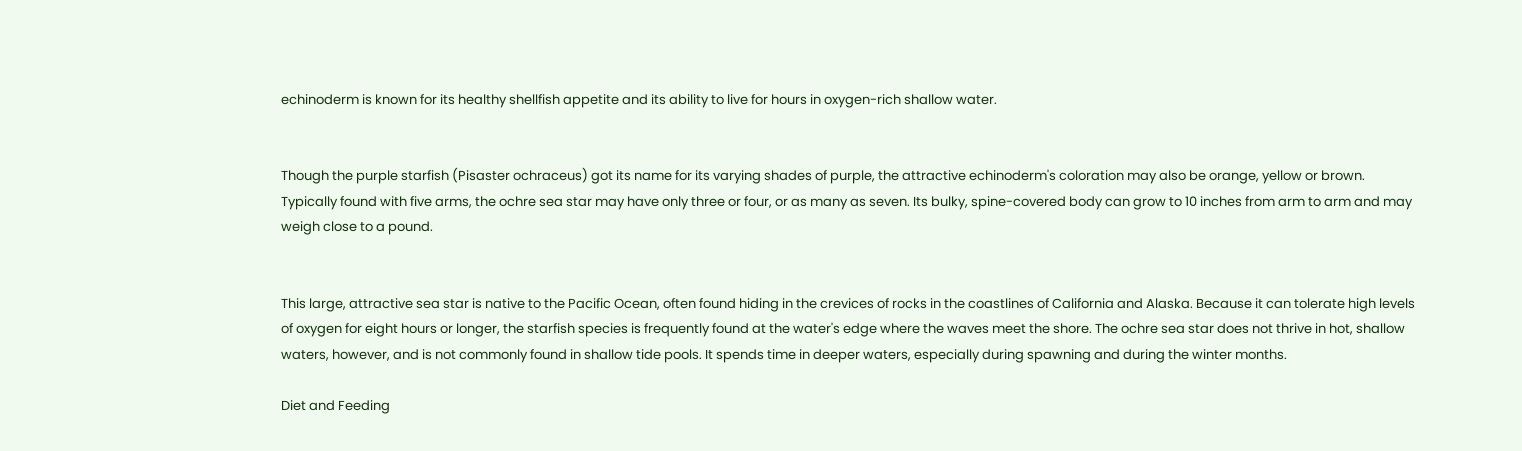echinoderm is known for its healthy shellfish appetite and its ability to live for hours in oxygen-rich shallow water.


Though the purple starfish (Pisaster ochraceus) got its name for its varying shades of purple, the attractive echinoderm's coloration may also be orange, yellow or brown. Typically found with five arms, the ochre sea star may have only three or four, or as many as seven. Its bulky, spine-covered body can grow to 10 inches from arm to arm and may weigh close to a pound.


This large, attractive sea star is native to the Pacific Ocean, often found hiding in the crevices of rocks in the coastlines of California and Alaska. Because it can tolerate high levels of oxygen for eight hours or longer, the starfish species is frequently found at the water's edge where the waves meet the shore. The ochre sea star does not thrive in hot, shallow waters, however, and is not commonly found in shallow tide pools. It spends time in deeper waters, especially during spawning and during the winter months.

Diet and Feeding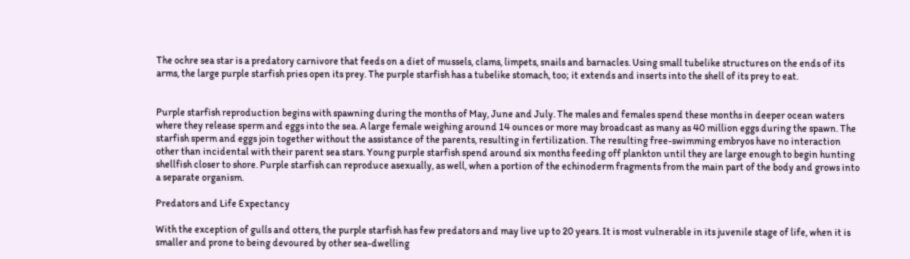The ochre sea star is a predatory carnivore that feeds on a diet of mussels, clams, limpets, snails and barnacles. Using small tubelike structures on the ends of its arms, the large purple starfish pries open its prey. The purple starfish has a tubelike stomach, too; it extends and inserts into the shell of its prey to eat.


Purple starfish reproduction begins with spawning during the months of May, June and July. The males and females spend these months in deeper ocean waters where they release sperm and eggs into the sea. A large female weighing around 14 ounces or more may broadcast as many as 40 million eggs during the spawn. The starfish sperm and eggs join together without the assistance of the parents, resulting in fertilization. The resulting free-swimming embryos have no interaction other than incidental with their parent sea stars. Young purple starfish spend around six months feeding off plankton until they are large enough to begin hunting shellfish closer to shore. Purple starfish can reproduce asexually, as well, when a portion of the echinoderm fragments from the main part of the body and grows into a separate organism.

Predators and Life Expectancy

With the exception of gulls and otters, the purple starfish has few predators and may live up to 20 years. It is most vulnerable in its juvenile stage of life, when it is smaller and prone to being devoured by other sea-dwelling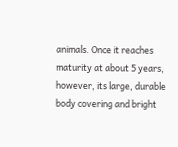animals. Once it reaches maturity at about 5 years, however, its large, durable body covering and bright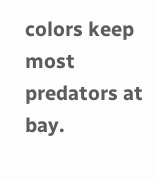colors keep most predators at bay.